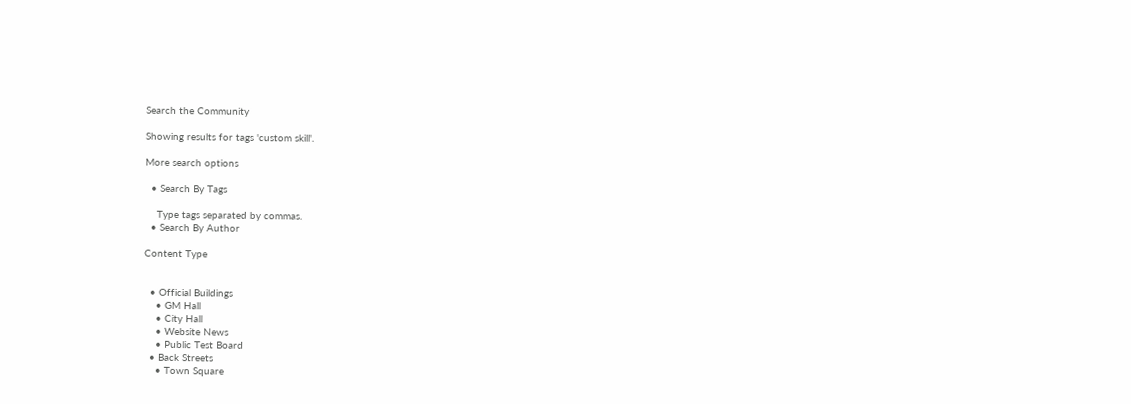Search the Community

Showing results for tags 'custom skill'.

More search options

  • Search By Tags

    Type tags separated by commas.
  • Search By Author

Content Type


  • Official Buildings
    • GM Hall
    • City Hall
    • Website News
    • Public Test Board
  • Back Streets
    • Town Square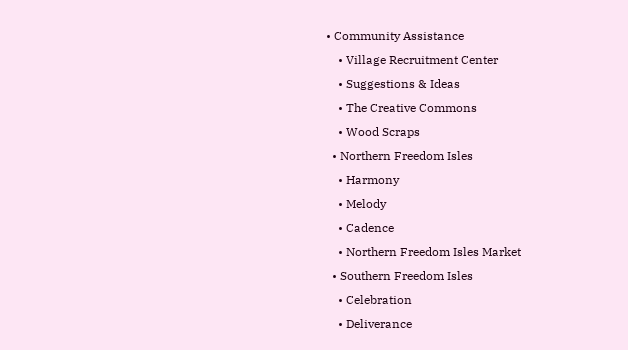• Community Assistance
    • Village Recruitment Center
    • Suggestions & Ideas
    • The Creative Commons
    • Wood Scraps
  • Northern Freedom Isles
    • Harmony
    • Melody
    • Cadence
    • Northern Freedom Isles Market
  • Southern Freedom Isles
    • Celebration
    • Deliverance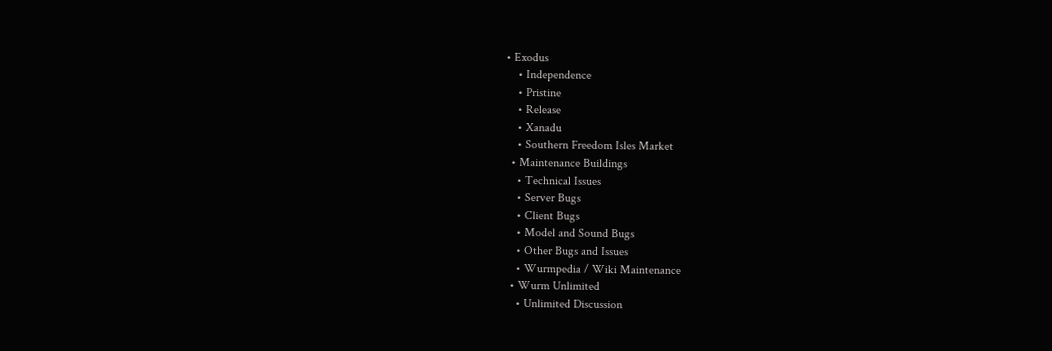• Exodus
    • Independence
    • Pristine
    • Release
    • Xanadu
    • Southern Freedom Isles Market
  • Maintenance Buildings
    • Technical Issues
    • Server Bugs
    • Client Bugs
    • Model and Sound Bugs
    • Other Bugs and Issues
    • Wurmpedia / Wiki Maintenance
  • Wurm Unlimited
    • Unlimited Discussion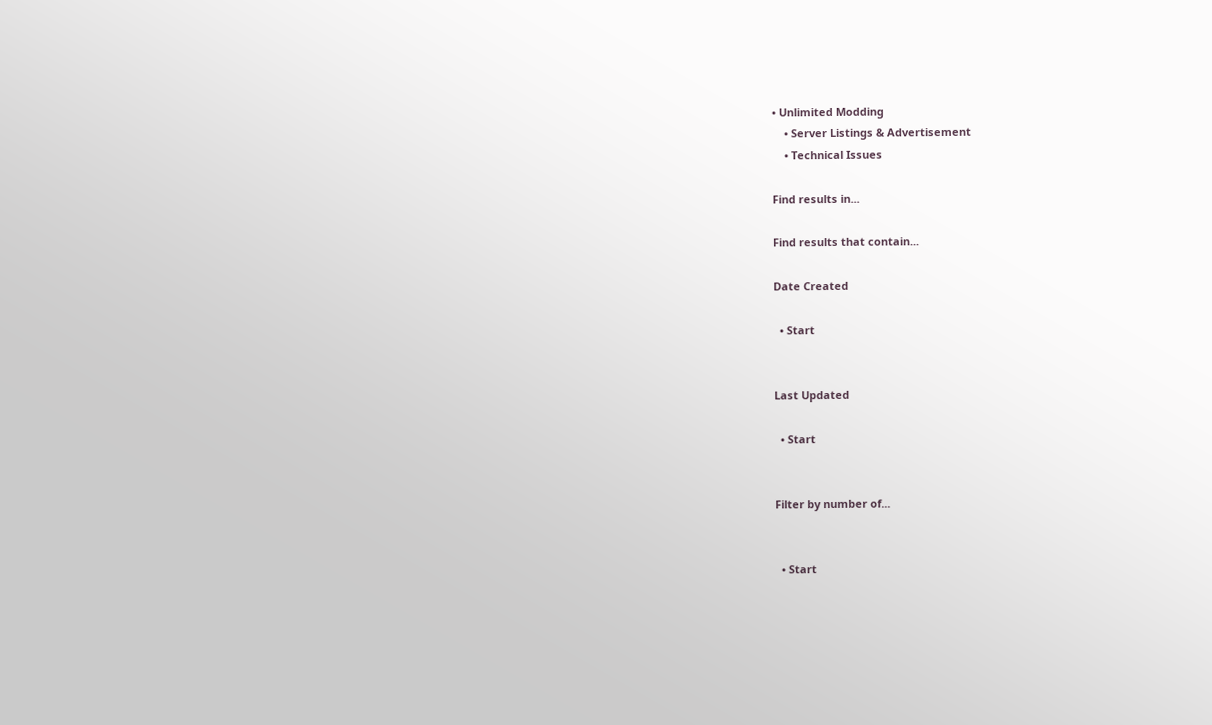• Unlimited Modding
    • Server Listings & Advertisement
    • Technical Issues

Find results in...

Find results that contain...

Date Created

  • Start


Last Updated

  • Start


Filter by number of...


  • Start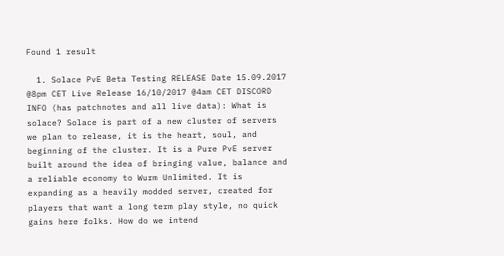Found 1 result

  1. Solace PvE Beta Testing RELEASE Date 15.09.2017 @8pm CET Live Release 16/10/2017 @4am CET DISCORD INFO (has patchnotes and all live data): What is solace? Solace is part of a new cluster of servers we plan to release, it is the heart, soul, and beginning of the cluster. It is a Pure PvE server built around the idea of bringing value, balance and a reliable economy to Wurm Unlimited. It is expanding as a heavily modded server, created for players that want a long term play style, no quick gains here folks. How do we intend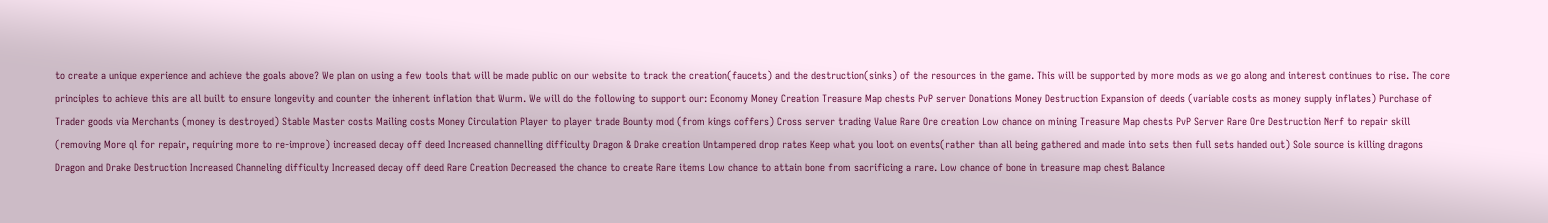to create a unique experience and achieve the goals above? We plan on using a few tools that will be made public on our website to track the creation(faucets) and the destruction(sinks) of the resources in the game. This will be supported by more mods as we go along and interest continues to rise. The core principles to achieve this are all built to ensure longevity and counter the inherent inflation that Wurm. We will do the following to support our: Economy Money Creation Treasure Map chests PvP server Donations Money Destruction Expansion of deeds (variable costs as money supply inflates) Purchase of Trader goods via Merchants (money is destroyed) Stable Master costs Mailing costs Money Circulation Player to player trade Bounty mod (from kings coffers) Cross server trading Value Rare Ore creation Low chance on mining Treasure Map chests PvP Server Rare Ore Destruction Nerf to repair skill (removing More ql for repair, requiring more to re-improve) increased decay off deed Increased channelling difficulty Dragon & Drake creation Untampered drop rates Keep what you loot on events(rather than all being gathered and made into sets then full sets handed out) Sole source is killing dragons Dragon and Drake Destruction Increased Channeling difficulty Increased decay off deed Rare Creation Decreased the chance to create Rare items Low chance to attain bone from sacrificing a rare. Low chance of bone in treasure map chest Balance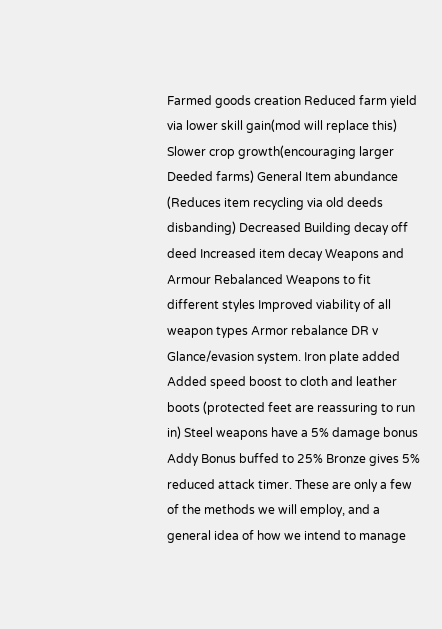Farmed goods creation Reduced farm yield via lower skill gain(mod will replace this) Slower crop growth(encouraging larger Deeded farms) General Item abundance (Reduces item recycling via old deeds disbanding) Decreased Building decay off deed Increased item decay Weapons and Armour Rebalanced Weapons to fit different styles Improved viability of all weapon types Armor rebalance DR v Glance/evasion system. Iron plate added Added speed boost to cloth and leather boots (protected feet are reassuring to run in) Steel weapons have a 5% damage bonus Addy Bonus buffed to 25% Bronze gives 5% reduced attack timer. These are only a few of the methods we will employ, and a general idea of how we intend to manage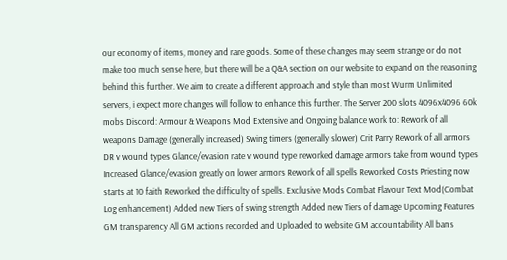our economy of items, money and rare goods. Some of these changes may seem strange or do not make too much sense here, but there will be a Q&A section on our website to expand on the reasoning behind this further. We aim to create a different approach and style than most Wurm Unlimited servers, i expect more changes will follow to enhance this further. The Server 200 slots 4096x4096 60k mobs Discord: Armour & Weapons Mod Extensive and Ongoing balance work to: Rework of all weapons Damage (generally increased) Swing timers (generally slower) Crit Parry Rework of all armors DR v wound types Glance/evasion rate v wound type reworked damage armors take from wound types Increased Glance/evasion greatly on lower armors Rework of all spells Reworked Costs Priesting now starts at 10 faith Reworked the difficulty of spells. Exclusive Mods Combat Flavour Text Mod(Combat Log enhancement) Added new Tiers of swing strength Added new Tiers of damage Upcoming Features GM transparency All GM actions recorded and Uploaded to website GM accountability All bans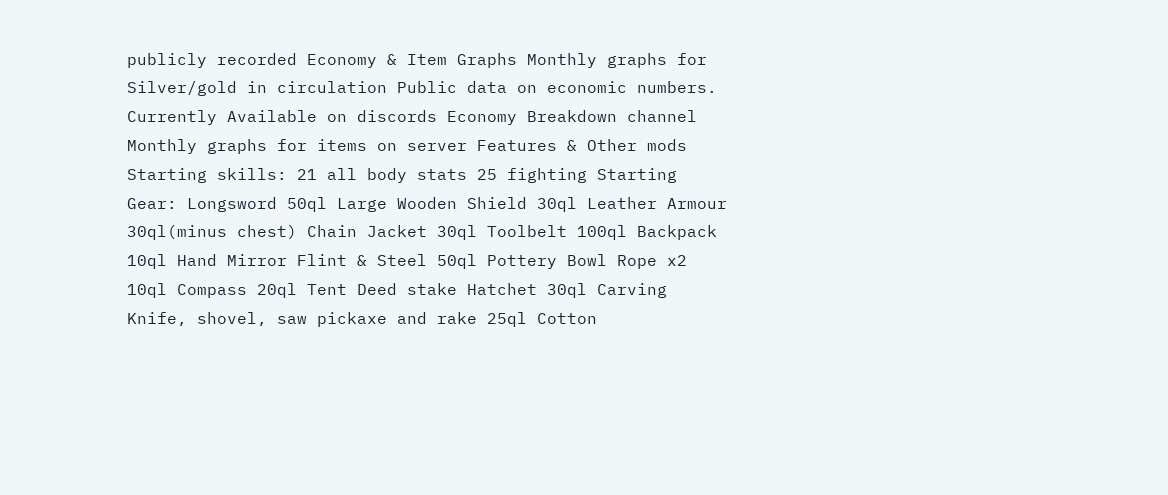publicly recorded Economy & Item Graphs Monthly graphs for Silver/gold in circulation Public data on economic numbers. Currently Available on discords Economy Breakdown channel Monthly graphs for items on server Features & Other mods Starting skills: 21 all body stats 25 fighting Starting Gear: Longsword 50ql Large Wooden Shield 30ql Leather Armour 30ql(minus chest) Chain Jacket 30ql Toolbelt 100ql Backpack 10ql Hand Mirror Flint & Steel 50ql Pottery Bowl Rope x2 10ql Compass 20ql Tent Deed stake Hatchet 30ql Carving Knife, shovel, saw pickaxe and rake 25ql Cotton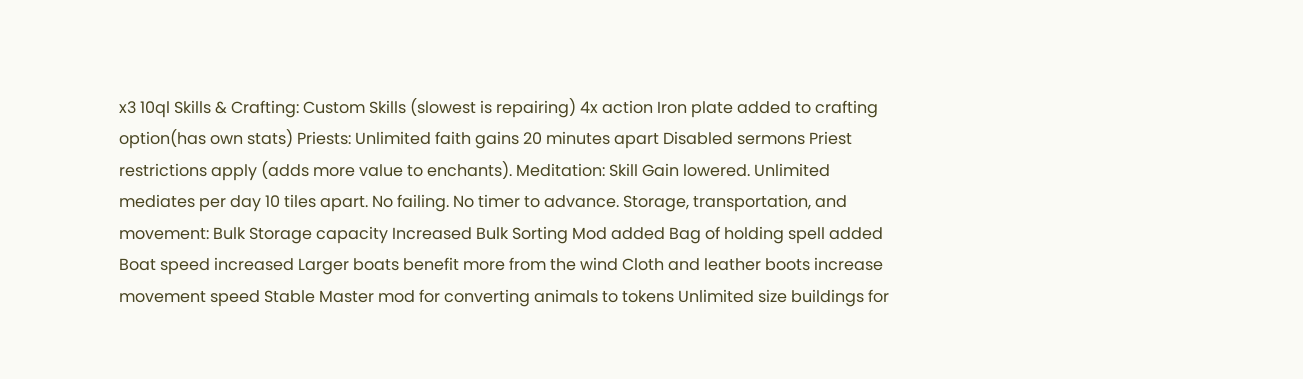x3 10ql Skills & Crafting: Custom Skills (slowest is repairing) 4x action Iron plate added to crafting option(has own stats) Priests: Unlimited faith gains 20 minutes apart Disabled sermons Priest restrictions apply (adds more value to enchants). Meditation: Skill Gain lowered. Unlimited mediates per day 10 tiles apart. No failing. No timer to advance. Storage, transportation, and movement: Bulk Storage capacity Increased Bulk Sorting Mod added Bag of holding spell added Boat speed increased Larger boats benefit more from the wind Cloth and leather boots increase movement speed Stable Master mod for converting animals to tokens Unlimited size buildings for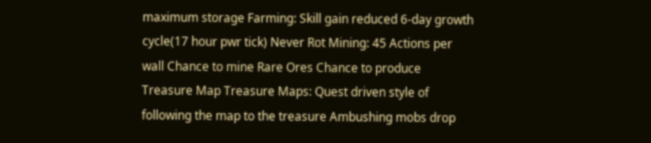maximum storage Farming: Skill gain reduced 6-day growth cycle(17 hour pwr tick) Never Rot Mining: 45 Actions per wall Chance to mine Rare Ores Chance to produce Treasure Map Treasure Maps: Quest driven style of following the map to the treasure Ambushing mobs drop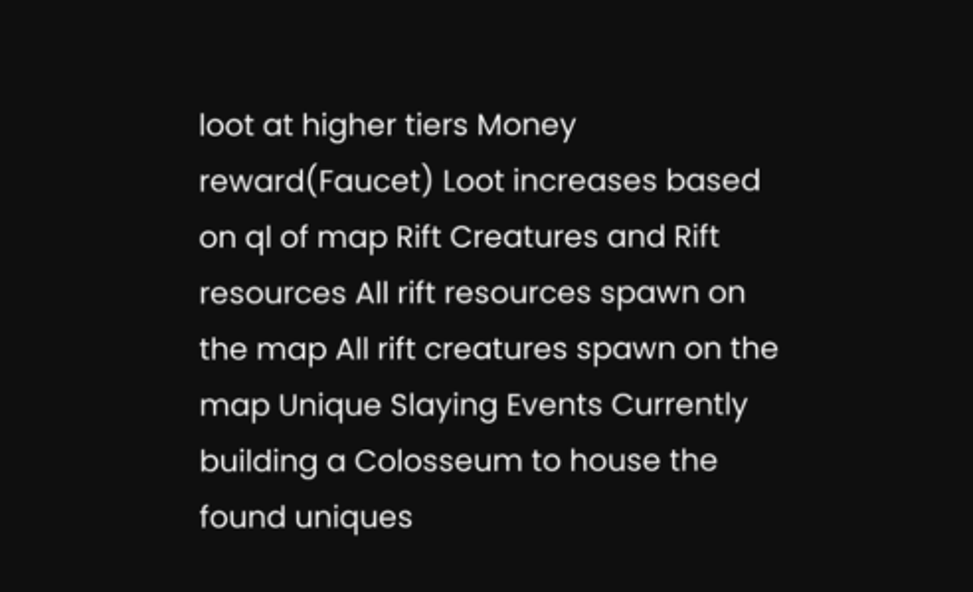loot at higher tiers Money reward(Faucet) Loot increases based on ql of map Rift Creatures and Rift resources All rift resources spawn on the map All rift creatures spawn on the map Unique Slaying Events Currently building a Colosseum to house the found uniques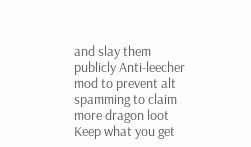and slay them publicly Anti-leecher mod to prevent alt spamming to claim more dragon loot Keep what you get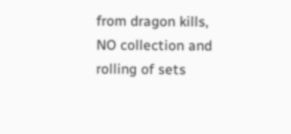from dragon kills, NO collection and rolling of sets